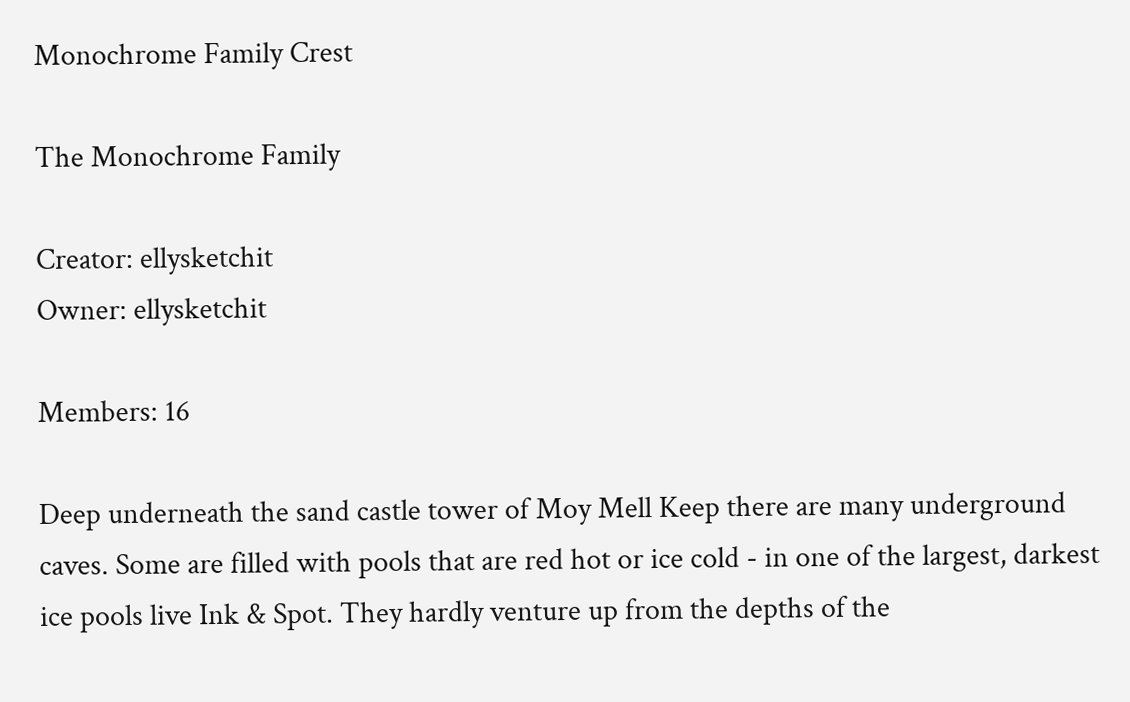Monochrome Family Crest

The Monochrome Family

Creator: ellysketchit
Owner: ellysketchit

Members: 16

Deep underneath the sand castle tower of Moy Mell Keep there are many underground caves. Some are filled with pools that are red hot or ice cold - in one of the largest, darkest ice pools live Ink & Spot. They hardly venture up from the depths of the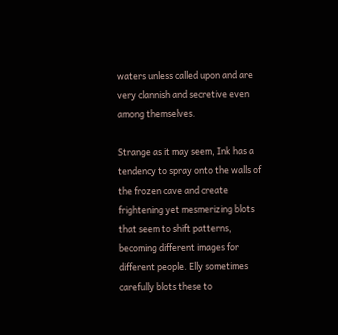waters unless called upon and are very clannish and secretive even among themselves.

Strange as it may seem, Ink has a tendency to spray onto the walls of the frozen cave and create frightening yet mesmerizing blots that seem to shift patterns, becoming different images for different people. Elly sometimes carefully blots these to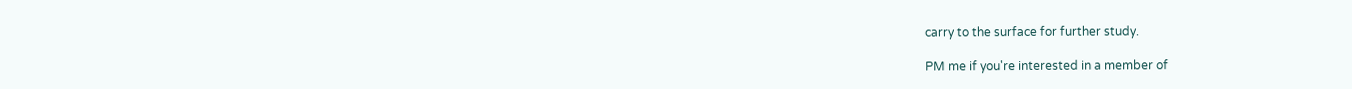carry to the surface for further study.

PM me if you're interested in a member of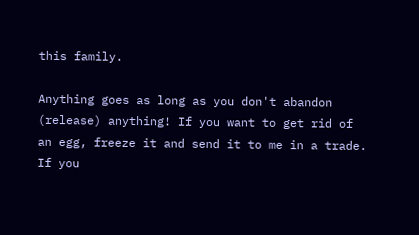this family.

Anything goes as long as you don't abandon (release) anything! If you want to get rid of an egg, freeze it and send it to me in a trade. If you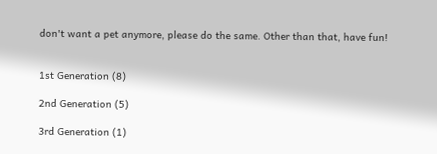don't want a pet anymore, please do the same. Other than that, have fun!


1st Generation (8)

2nd Generation (5)

3rd Generation (1)